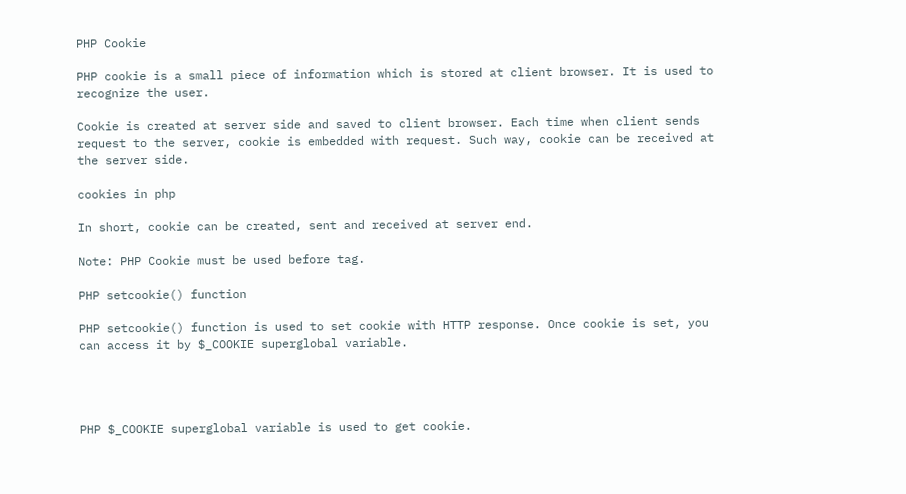PHP Cookie

PHP cookie is a small piece of information which is stored at client browser. It is used to recognize the user.

Cookie is created at server side and saved to client browser. Each time when client sends request to the server, cookie is embedded with request. Such way, cookie can be received at the server side.

cookies in php

In short, cookie can be created, sent and received at server end.

Note: PHP Cookie must be used before tag.

PHP setcookie() function

PHP setcookie() function is used to set cookie with HTTP response. Once cookie is set, you can access it by $_COOKIE superglobal variable.




PHP $_COOKIE superglobal variable is used to get cookie.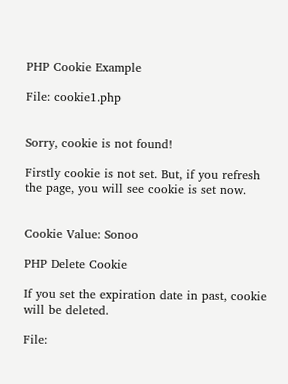PHP Cookie Example

File: cookie1.php


Sorry, cookie is not found!

Firstly cookie is not set. But, if you refresh the page, you will see cookie is set now.


Cookie Value: Sonoo

PHP Delete Cookie

If you set the expiration date in past, cookie will be deleted.

File: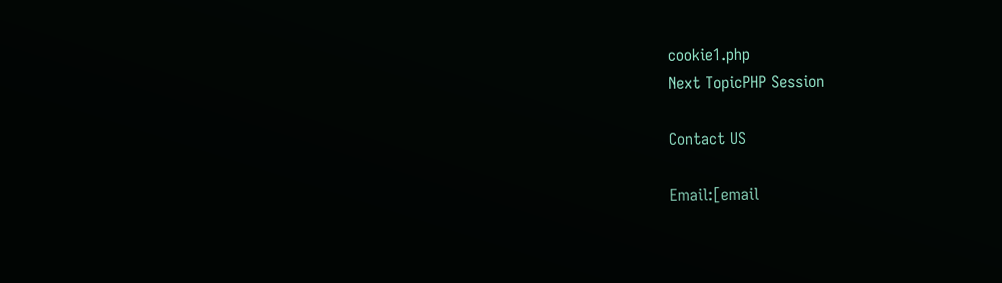cookie1.php
Next TopicPHP Session

Contact US

Email:[email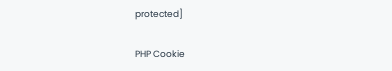protected]

PHP Cookie